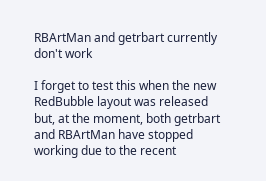RBArtMan and getrbart currently don't work

I forget to test this when the new RedBubble layout was released but, at the moment, both getrbart and RBArtMan have stopped working due to the recent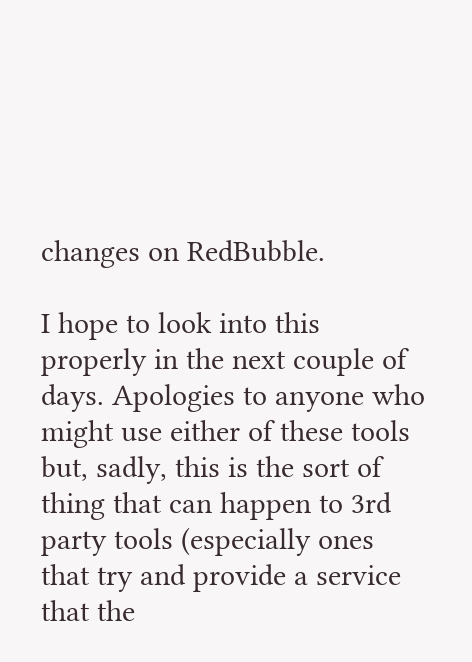changes on RedBubble.

I hope to look into this properly in the next couple of days. Apologies to anyone who might use either of these tools but, sadly, this is the sort of thing that can happen to 3rd party tools (especially ones that try and provide a service that the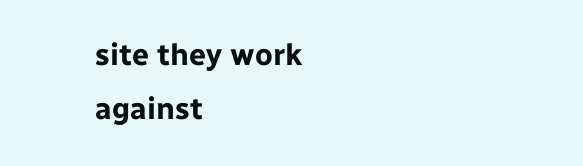site they work against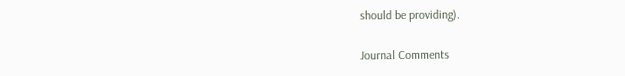should be providing).

Journal Comments